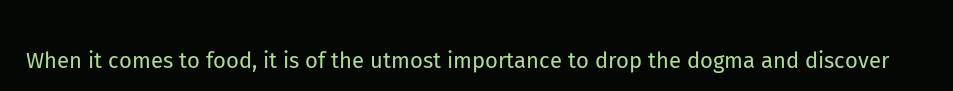When it comes to food, it is of the utmost importance to drop the dogma and discover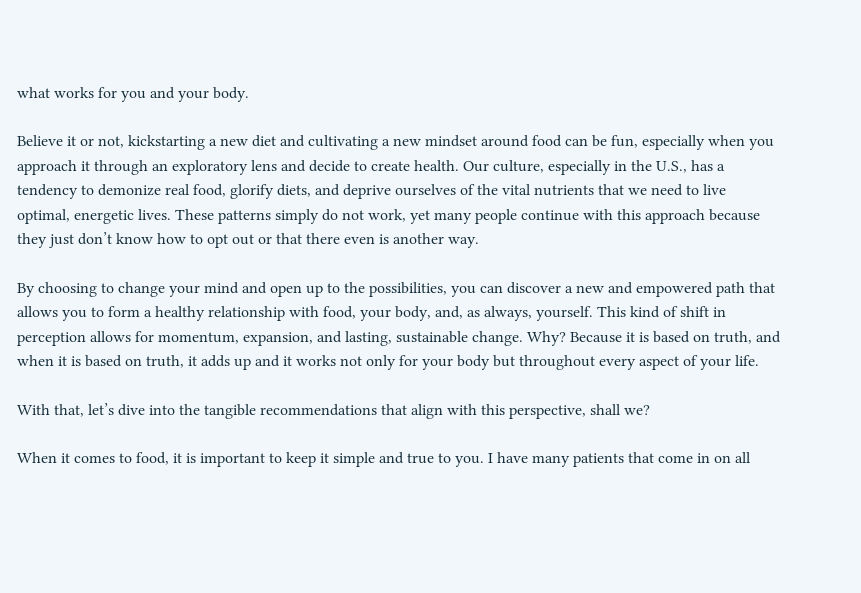what works for you and your body.

Believe it or not, kickstarting a new diet and cultivating a new mindset around food can be fun, especially when you approach it through an exploratory lens and decide to create health. Our culture, especially in the U.S., has a tendency to demonize real food, glorify diets, and deprive ourselves of the vital nutrients that we need to live optimal, energetic lives. These patterns simply do not work, yet many people continue with this approach because they just don’t know how to opt out or that there even is another way.

By choosing to change your mind and open up to the possibilities, you can discover a new and empowered path that allows you to form a healthy relationship with food, your body, and, as always, yourself. This kind of shift in perception allows for momentum, expansion, and lasting, sustainable change. Why? Because it is based on truth, and when it is based on truth, it adds up and it works not only for your body but throughout every aspect of your life.

With that, let’s dive into the tangible recommendations that align with this perspective, shall we?

When it comes to food, it is important to keep it simple and true to you. I have many patients that come in on all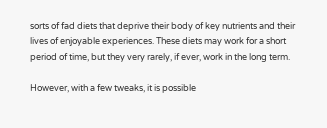sorts of fad diets that deprive their body of key nutrients and their lives of enjoyable experiences. These diets may work for a short period of time, but they very rarely, if ever, work in the long term.

However, with a few tweaks, it is possible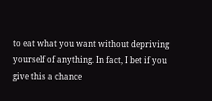to eat what you want without depriving yourself of anything. In fact, I bet if you give this a chance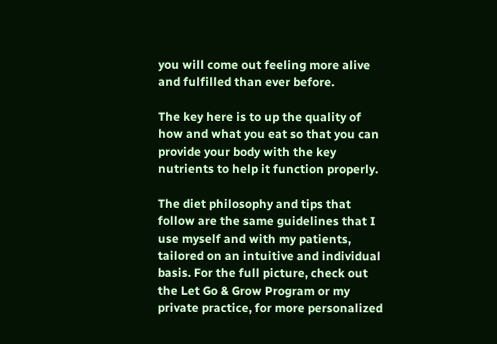you will come out feeling more alive and fulfilled than ever before.

The key here is to up the quality of how and what you eat so that you can provide your body with the key nutrients to help it function properly.

The diet philosophy and tips that follow are the same guidelines that I use myself and with my patients, tailored on an intuitive and individual basis. For the full picture, check out the Let Go & Grow Program or my private practice, for more personalized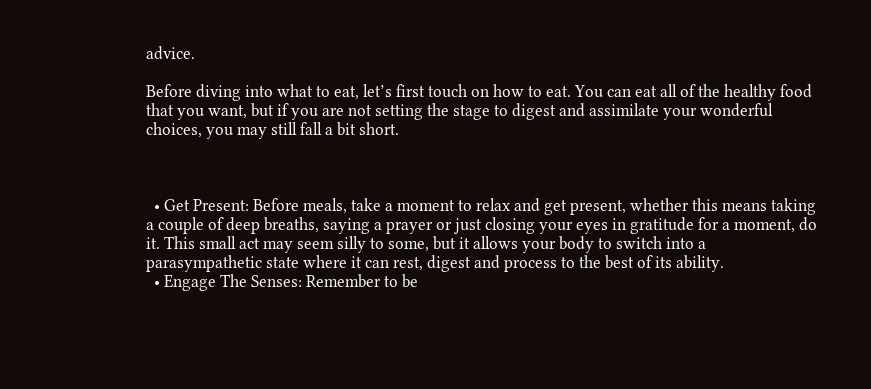advice.

Before diving into what to eat, let’s first touch on how to eat. You can eat all of the healthy food that you want, but if you are not setting the stage to digest and assimilate your wonderful choices, you may still fall a bit short.



  • Get Present: Before meals, take a moment to relax and get present, whether this means taking a couple of deep breaths, saying a prayer or just closing your eyes in gratitude for a moment, do it. This small act may seem silly to some, but it allows your body to switch into a parasympathetic state where it can rest, digest and process to the best of its ability.
  • Engage The Senses: Remember to be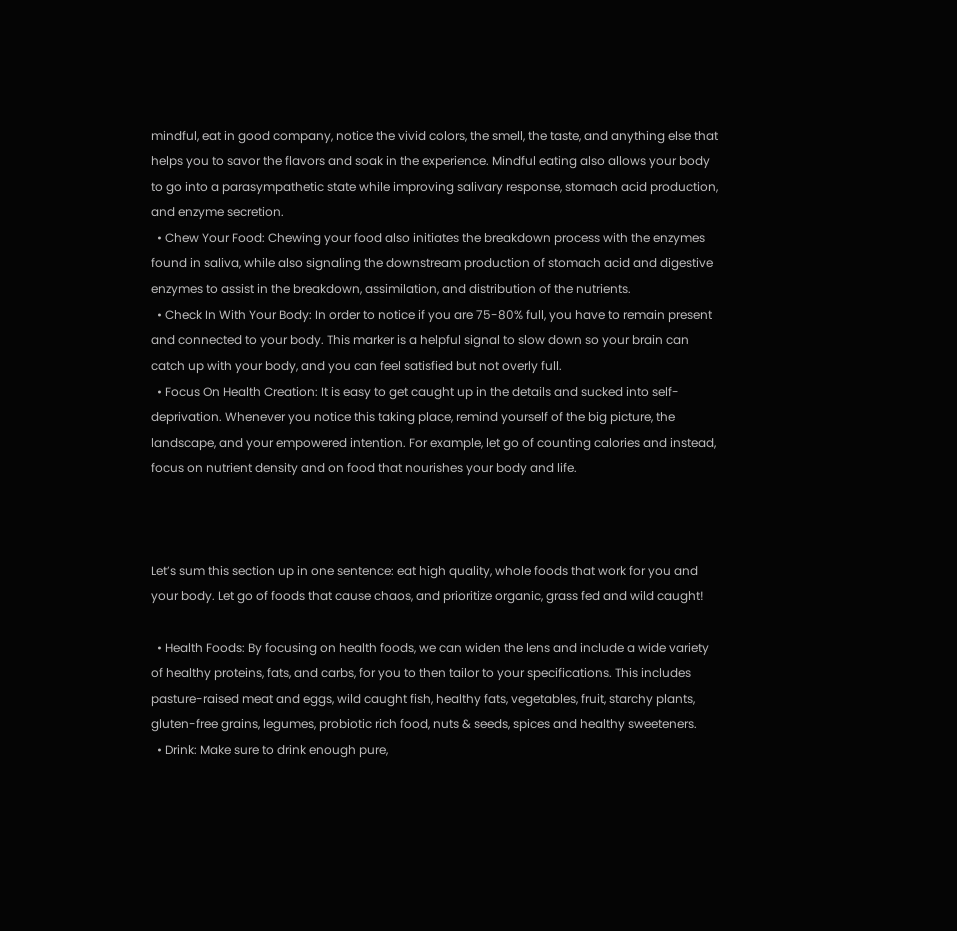mindful, eat in good company, notice the vivid colors, the smell, the taste, and anything else that helps you to savor the flavors and soak in the experience. Mindful eating also allows your body to go into a parasympathetic state while improving salivary response, stomach acid production, and enzyme secretion.
  • Chew Your Food: Chewing your food also initiates the breakdown process with the enzymes found in saliva, while also signaling the downstream production of stomach acid and digestive enzymes to assist in the breakdown, assimilation, and distribution of the nutrients.
  • Check In With Your Body: In order to notice if you are 75-80% full, you have to remain present and connected to your body. This marker is a helpful signal to slow down so your brain can catch up with your body, and you can feel satisfied but not overly full.
  • Focus On Health Creation: It is easy to get caught up in the details and sucked into self-deprivation. Whenever you notice this taking place, remind yourself of the big picture, the landscape, and your empowered intention. For example, let go of counting calories and instead, focus on nutrient density and on food that nourishes your body and life.



Let’s sum this section up in one sentence: eat high quality, whole foods that work for you and your body. Let go of foods that cause chaos, and prioritize organic, grass fed and wild caught!

  • Health Foods: By focusing on health foods, we can widen the lens and include a wide variety of healthy proteins, fats, and carbs, for you to then tailor to your specifications. This includes pasture-raised meat and eggs, wild caught fish, healthy fats, vegetables, fruit, starchy plants, gluten-free grains, legumes, probiotic rich food, nuts & seeds, spices and healthy sweeteners.
  • Drink: Make sure to drink enough pure,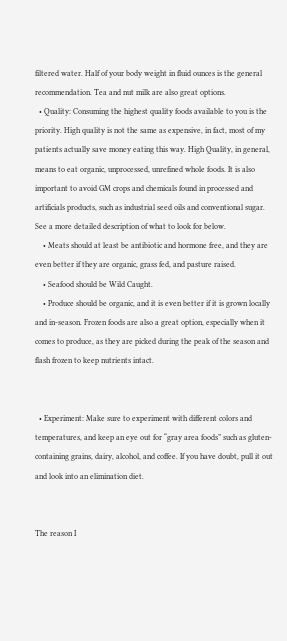filtered water. Half of your body weight in fluid ounces is the general recommendation. Tea and nut milk are also great options.
  • Quality: Consuming the highest quality foods available to you is the priority. High quality is not the same as expensive, in fact, most of my patients actually save money eating this way. High Quality, in general, means to eat organic, unprocessed, unrefined whole foods. It is also important to avoid GM crops and chemicals found in processed and artificials products, such as industrial seed oils and conventional sugar. See a more detailed description of what to look for below.
    • Meats should at least be antibiotic and hormone free, and they are even better if they are organic, grass fed, and pasture raised.
    • Seafood should be Wild Caught.
    • Produce should be organic, and it is even better if it is grown locally and in-season. Frozen foods are also a great option, especially when it comes to produce, as they are picked during the peak of the season and flash frozen to keep nutrients intact.


  • Experiment: Make sure to experiment with different colors and temperatures, and keep an eye out for “gray area foods” such as gluten-containing grains, dairy, alcohol, and coffee. If you have doubt, pull it out and look into an elimination diet.


The reason I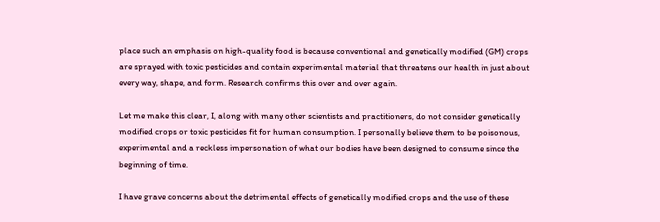place such an emphasis on high-quality food is because conventional and genetically modified (GM) crops are sprayed with toxic pesticides and contain experimental material that threatens our health in just about every way, shape, and form. Research confirms this over and over again.

Let me make this clear, I, along with many other scientists and practitioners, do not consider genetically modified crops or toxic pesticides fit for human consumption. I personally believe them to be poisonous, experimental and a reckless impersonation of what our bodies have been designed to consume since the beginning of time.

I have grave concerns about the detrimental effects of genetically modified crops and the use of these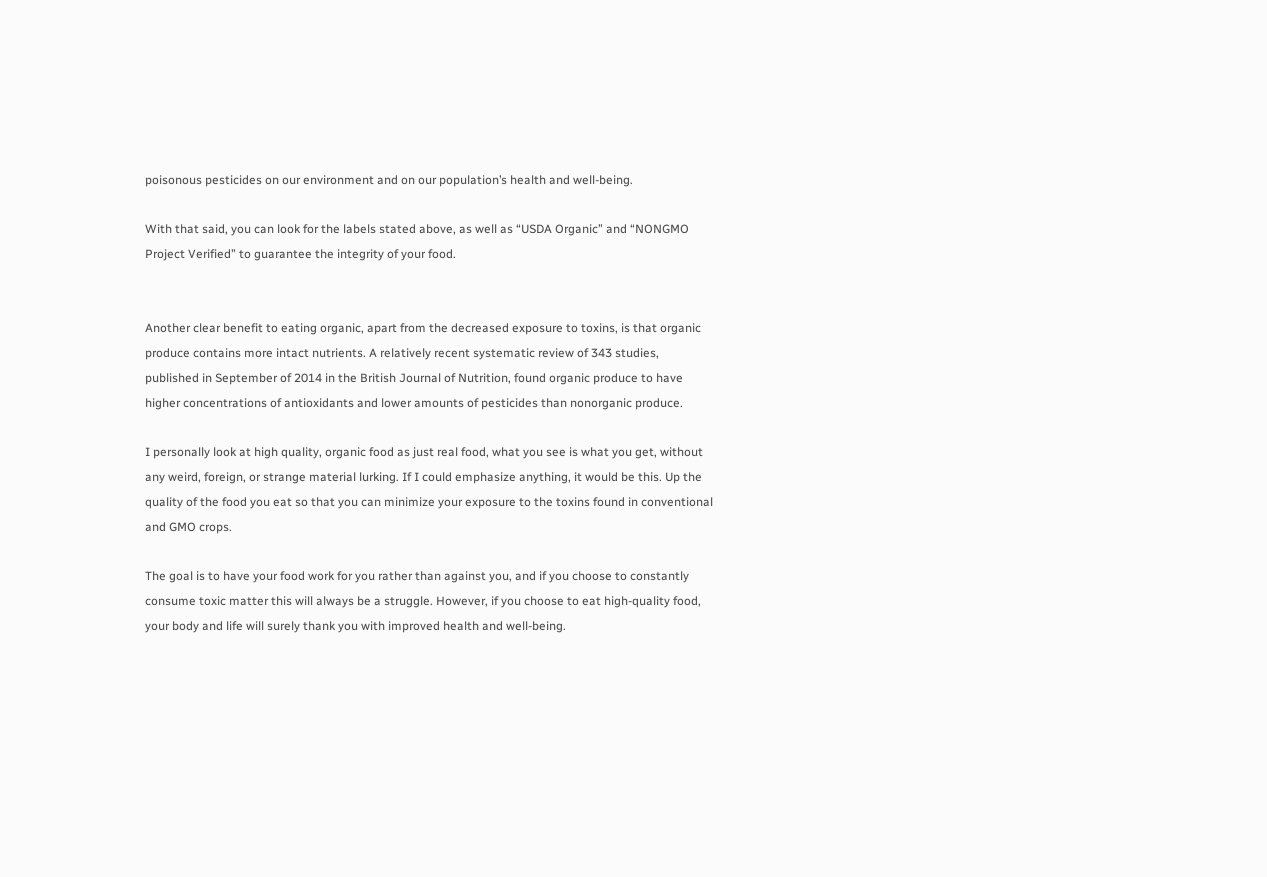poisonous pesticides on our environment and on our population’s health and well-being.

With that said, you can look for the labels stated above, as well as “USDA Organic” and “NONGMO Project Verified” to guarantee the integrity of your food.


Another clear benefit to eating organic, apart from the decreased exposure to toxins, is that organic produce contains more intact nutrients. A relatively recent systematic review of 343 studies, published in September of 2014 in the British Journal of Nutrition, found organic produce to have higher concentrations of antioxidants and lower amounts of pesticides than nonorganic produce.

I personally look at high quality, organic food as just real food, what you see is what you get, without any weird, foreign, or strange material lurking. If I could emphasize anything, it would be this. Up the quality of the food you eat so that you can minimize your exposure to the toxins found in conventional and GMO crops.

The goal is to have your food work for you rather than against you, and if you choose to constantly consume toxic matter this will always be a struggle. However, if you choose to eat high-quality food, your body and life will surely thank you with improved health and well-being.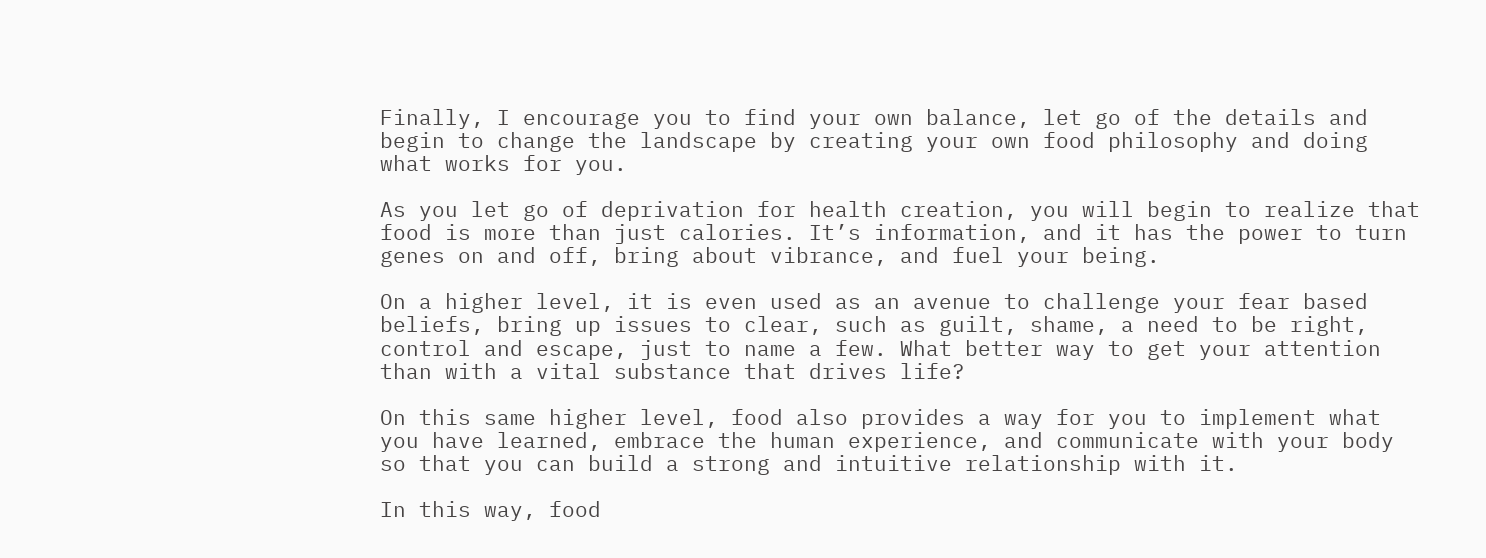Finally, I encourage you to find your own balance, let go of the details and begin to change the landscape by creating your own food philosophy and doing what works for you.

As you let go of deprivation for health creation, you will begin to realize that food is more than just calories. It’s information, and it has the power to turn genes on and off, bring about vibrance, and fuel your being.

On a higher level, it is even used as an avenue to challenge your fear based beliefs, bring up issues to clear, such as guilt, shame, a need to be right, control and escape, just to name a few. What better way to get your attention than with a vital substance that drives life?

On this same higher level, food also provides a way for you to implement what you have learned, embrace the human experience, and communicate with your body so that you can build a strong and intuitive relationship with it.

In this way, food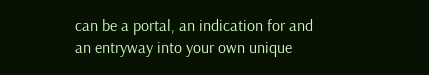can be a portal, an indication for and an entryway into your own unique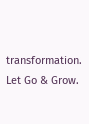transformation. Let Go & Grow.